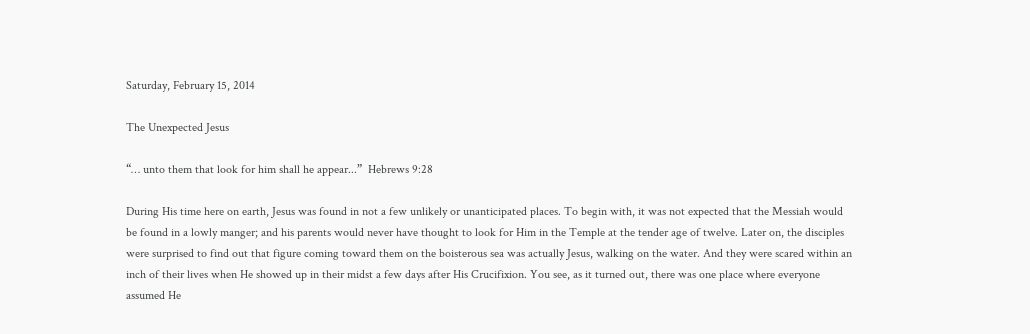Saturday, February 15, 2014

The Unexpected Jesus

“… unto them that look for him shall he appear...”  Hebrews 9:28

During His time here on earth, Jesus was found in not a few unlikely or unanticipated places. To begin with, it was not expected that the Messiah would be found in a lowly manger; and his parents would never have thought to look for Him in the Temple at the tender age of twelve. Later on, the disciples were surprised to find out that figure coming toward them on the boisterous sea was actually Jesus, walking on the water. And they were scared within an inch of their lives when He showed up in their midst a few days after His Crucifixion. You see, as it turned out, there was one place where everyone assumed He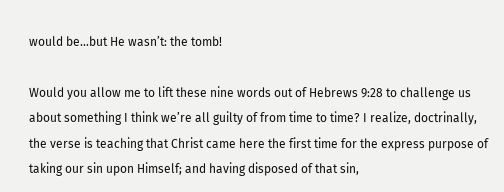would be…but He wasn’t: the tomb!

Would you allow me to lift these nine words out of Hebrews 9:28 to challenge us about something I think we’re all guilty of from time to time? I realize, doctrinally, the verse is teaching that Christ came here the first time for the express purpose of taking our sin upon Himself; and having disposed of that sin,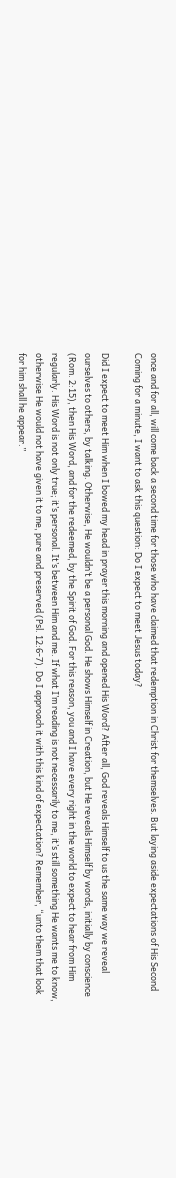once and for all, will come back a second time for those who have claimed that redemption in Christ for themselves. But laying aside expectations of His Second Coming for a minute, I want to ask this question: Do I expect to meet Jesus today?

Did I expect to meet Him when I bowed my head in prayer this morning and opened His Word? After all, God reveals Himself to us the same way we reveal ourselves to others, by talking. Otherwise, He wouldn’t be a personal God. He shows Himself in Creation, but He reveals Himself by words, initially by conscience (Rom. 2:15), then His Word, and for the redeemed, by the Spirit of God. For this reason, you and I have every right in the world to expect to hear from Him regularly. His Word is not only true; it’s personal. It’s between Him and me. If what I’m reading is not necessarily to me, it’s still something He wants me to know, otherwise He would not have given it to me, pure and preserved (Psl. 12:6-7). Do I approach it with this kind of expectation? Remember, “unto them that look for him shall he appear.”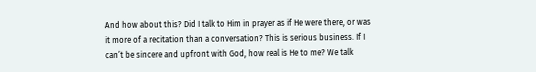And how about this? Did I talk to Him in prayer as if He were there, or was it more of a recitation than a conversation? This is serious business. If I can’t be sincere and upfront with God, how real is He to me? We talk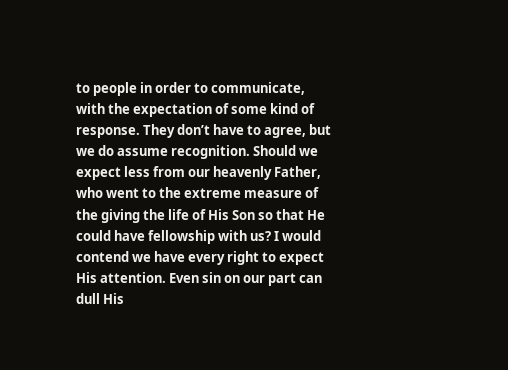to people in order to communicate, with the expectation of some kind of response. They don’t have to agree, but we do assume recognition. Should we expect less from our heavenly Father, who went to the extreme measure of the giving the life of His Son so that He could have fellowship with us? I would contend we have every right to expect His attention. Even sin on our part can dull His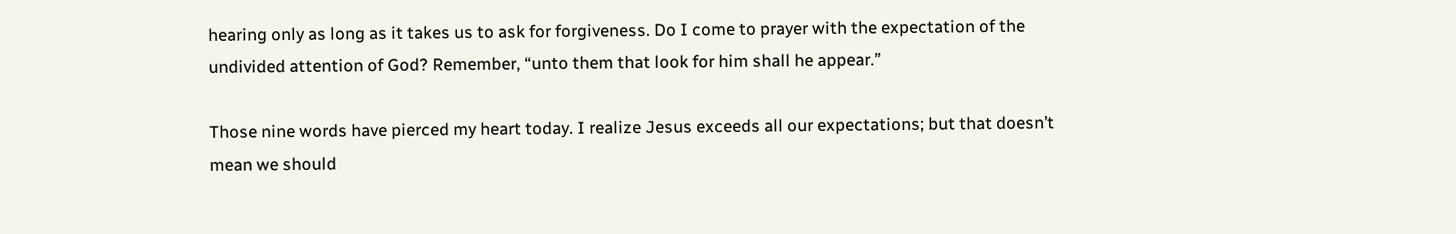hearing only as long as it takes us to ask for forgiveness. Do I come to prayer with the expectation of the undivided attention of God? Remember, “unto them that look for him shall he appear.”

Those nine words have pierced my heart today. I realize Jesus exceeds all our expectations; but that doesn’t mean we should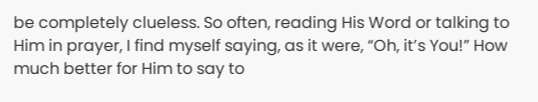be completely clueless. So often, reading His Word or talking to Him in prayer, I find myself saying, as it were, “Oh, it’s You!” How much better for Him to say to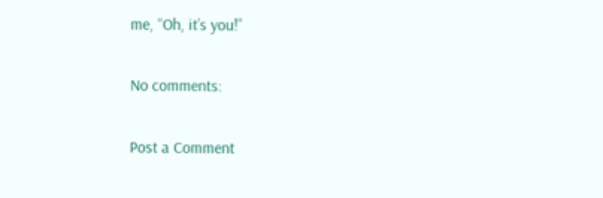me, “Oh, it’s you!”

No comments:

Post a Comment